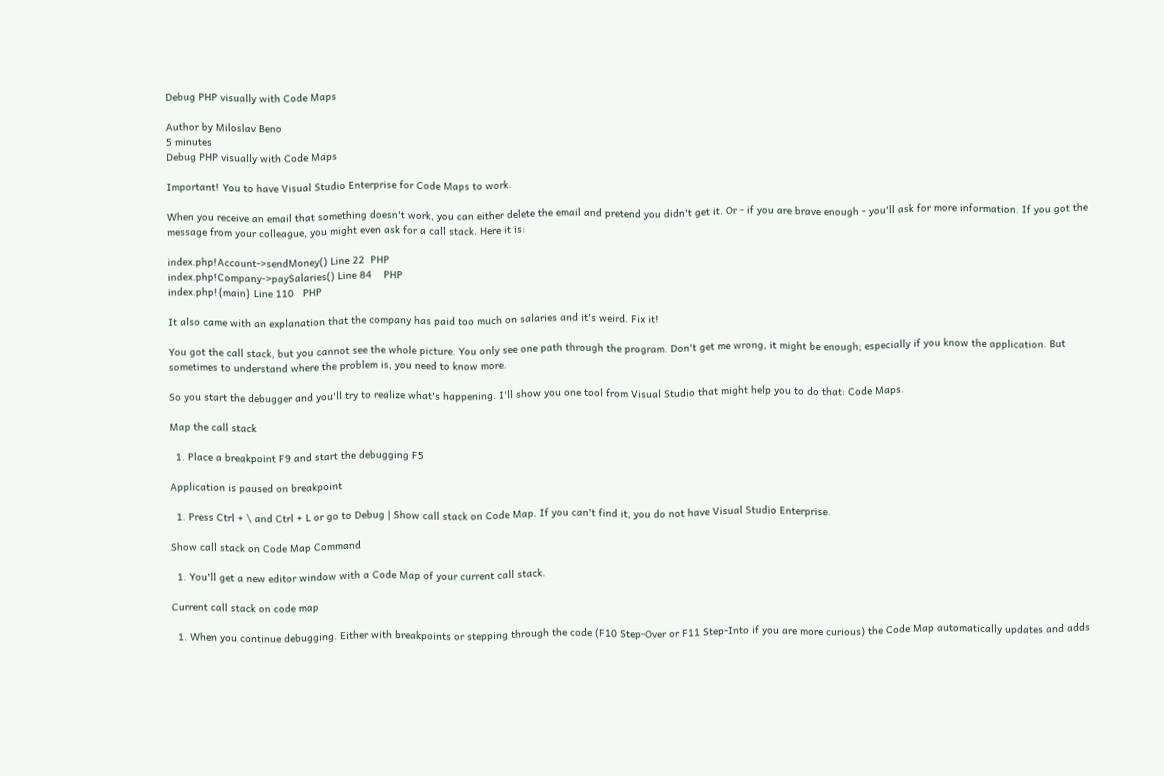Debug PHP visually with Code Maps

Author by Miloslav Beno
5 minutes
Debug PHP visually with Code Maps

Important! You to have Visual Studio Enterprise for Code Maps to work.

When you receive an email that something doesn't work, you can either delete the email and pretend you didn't get it. Or - if you are brave enough - you'll ask for more information. If you got the message from your colleague, you might even ask for a call stack. Here it is:

index.php!Account->sendMoney() Line 22  PHP
index.php!Company->paySalaries() Line 84    PHP
index.php!{main} Line 110   PHP

It also came with an explanation that the company has paid too much on salaries and it's weird. Fix it!

You got the call stack, but you cannot see the whole picture. You only see one path through the program. Don't get me wrong, it might be enough; especially if you know the application. But sometimes to understand where the problem is, you need to know more.

So you start the debugger and you'll try to realize what's happening. I'll show you one tool from Visual Studio that might help you to do that: Code Maps.

Map the call stack

  1. Place a breakpoint F9 and start the debugging F5

Application is paused on breakpoint

  1. Press Ctrl + \ and Ctrl + L or go to Debug | Show call stack on Code Map. If you can't find it, you do not have Visual Studio Enterprise.

Show call stack on Code Map Command

  1. You'll get a new editor window with a Code Map of your current call stack.

Current call stack on code map

  1. When you continue debugging. Either with breakpoints or stepping through the code (F10 Step-Over or F11 Step-Into if you are more curious) the Code Map automatically updates and adds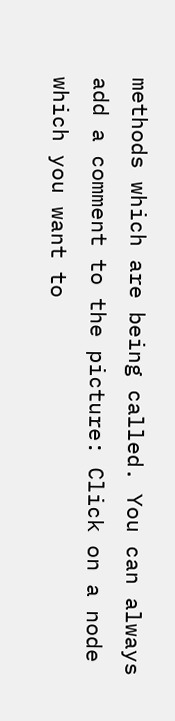methods which are being called. You can always add a comment to the picture: Click on a node which you want to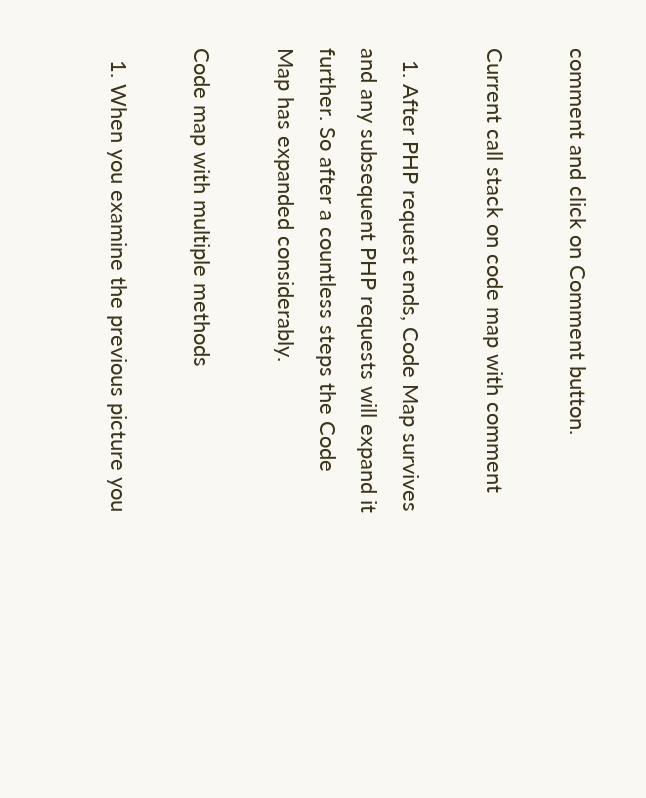comment and click on Comment button.

Current call stack on code map with comment

  1. After PHP request ends, Code Map survives and any subsequent PHP requests will expand it further. So after a countless steps the Code Map has expanded considerably.

Code map with multiple methods

  1. When you examine the previous picture you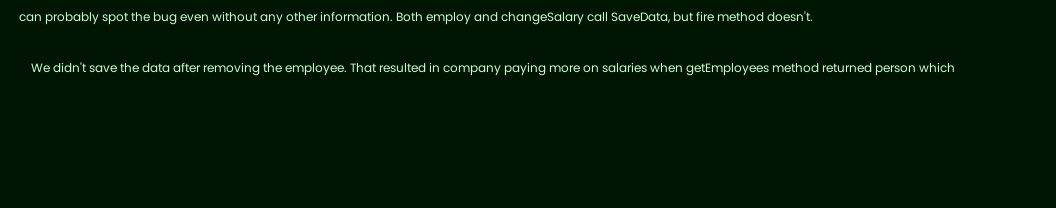can probably spot the bug even without any other information. Both employ and changeSalary call SaveData, but fire method doesn't.

    We didn't save the data after removing the employee. That resulted in company paying more on salaries when getEmployees method returned person which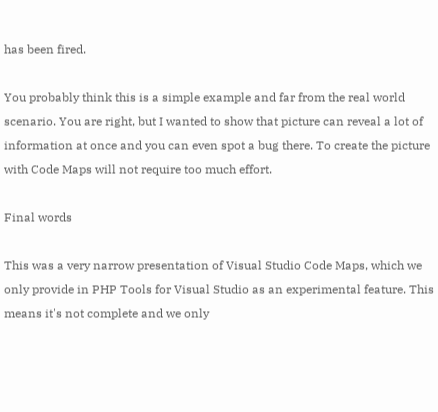has been fired.

You probably think this is a simple example and far from the real world scenario. You are right, but I wanted to show that picture can reveal a lot of information at once and you can even spot a bug there. To create the picture with Code Maps will not require too much effort.

Final words

This was a very narrow presentation of Visual Studio Code Maps, which we only provide in PHP Tools for Visual Studio as an experimental feature. This means it's not complete and we only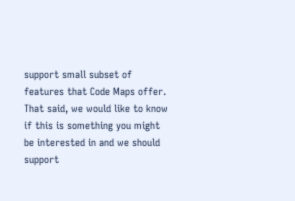support small subset of features that Code Maps offer. That said, we would like to know if this is something you might be interested in and we should support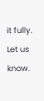it fully. Let us know.